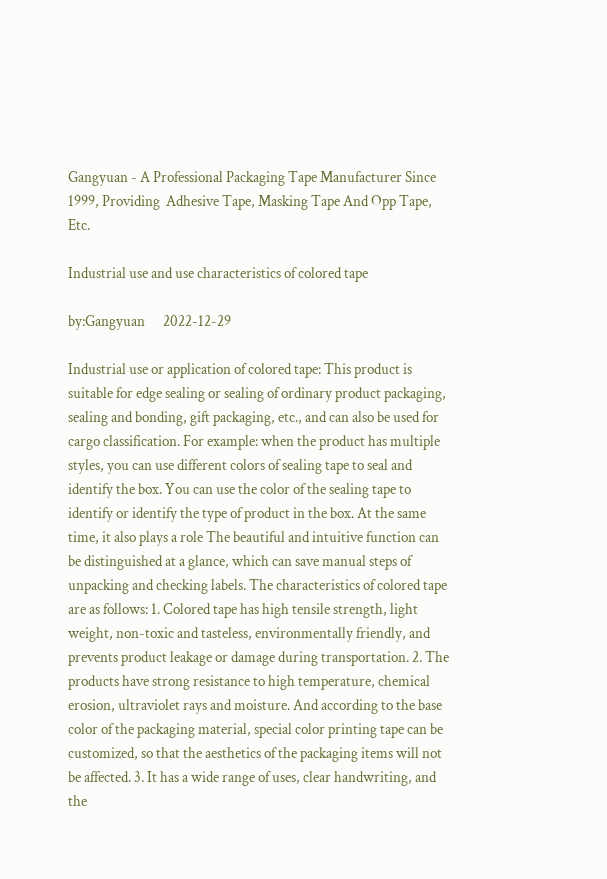Gangyuan - A Professional Packaging Tape Manufacturer Since 1999, Providing  Adhesive Tape, Masking Tape And Opp Tape, Etc.

Industrial use and use characteristics of colored tape

by:Gangyuan      2022-12-29

Industrial use or application of colored tape: This product is suitable for edge sealing or sealing of ordinary product packaging, sealing and bonding, gift packaging, etc., and can also be used for cargo classification. For example: when the product has multiple styles, you can use different colors of sealing tape to seal and identify the box. You can use the color of the sealing tape to identify or identify the type of product in the box. At the same time, it also plays a role The beautiful and intuitive function can be distinguished at a glance, which can save manual steps of unpacking and checking labels. The characteristics of colored tape are as follows: 1. Colored tape has high tensile strength, light weight, non-toxic and tasteless, environmentally friendly, and prevents product leakage or damage during transportation. 2. The products have strong resistance to high temperature, chemical erosion, ultraviolet rays and moisture. And according to the base color of the packaging material, special color printing tape can be customized, so that the aesthetics of the packaging items will not be affected. 3. It has a wide range of uses, clear handwriting, and the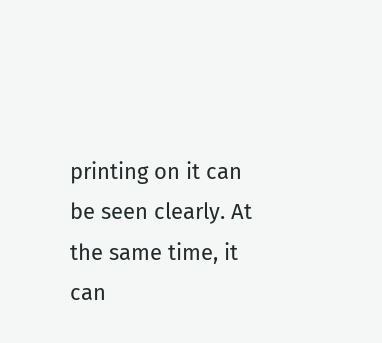printing on it can be seen clearly. At the same time, it can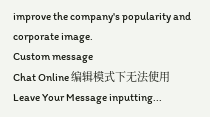improve the company's popularity and corporate image.
Custom message
Chat Online 编辑模式下无法使用
Leave Your Message inputting...